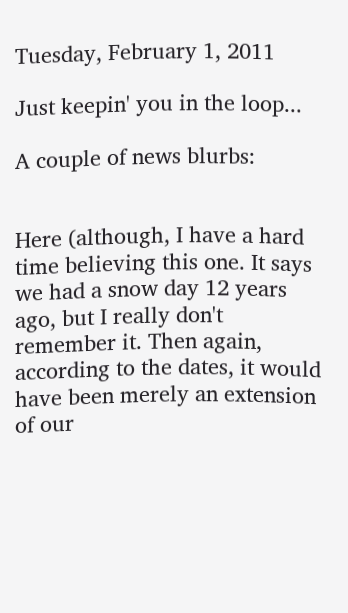Tuesday, February 1, 2011

Just keepin' you in the loop...

A couple of news blurbs:


Here (although, I have a hard time believing this one. It says we had a snow day 12 years ago, but I really don't remember it. Then again, according to the dates, it would have been merely an extension of our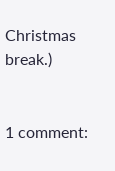Christmas break.)


1 comment: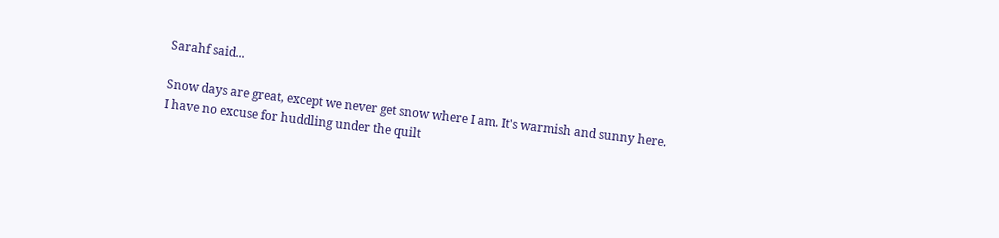Sarahf said...

Snow days are great, except we never get snow where I am. It's warmish and sunny here. I have no excuse for huddling under the quilt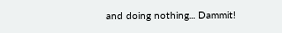and doing nothing... Dammit!